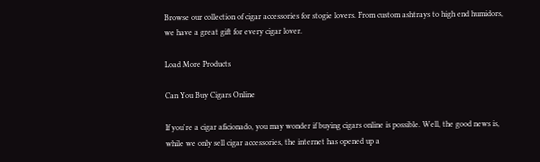Browse our collection of cigar accessories for stogie lovers. From custom ashtrays to high end humidors, we have a great gift for every cigar lover.

Load More Products

Can You Buy Cigars Online

If you're a cigar aficionado, you may wonder if buying cigars online is possible. Well, the good news is, while we only sell cigar accessories, the internet has opened up a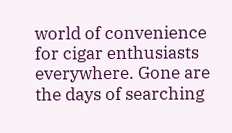world of convenience for cigar enthusiasts everywhere. Gone are the days of searching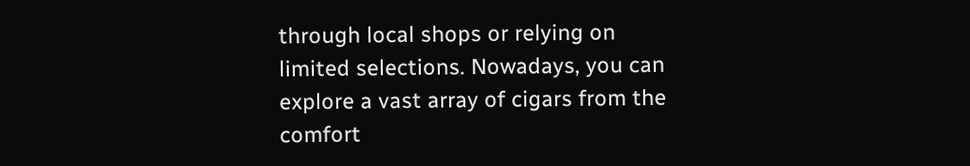through local shops or relying on limited selections. Nowadays, you can explore a vast array of cigars from the comfort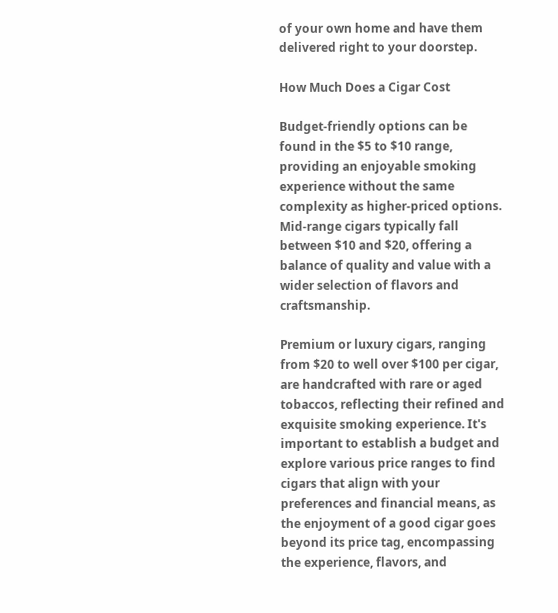of your own home and have them delivered right to your doorstep.

How Much Does a Cigar Cost

Budget-friendly options can be found in the $5 to $10 range, providing an enjoyable smoking experience without the same complexity as higher-priced options. Mid-range cigars typically fall between $10 and $20, offering a balance of quality and value with a wider selection of flavors and craftsmanship.

Premium or luxury cigars, ranging from $20 to well over $100 per cigar, are handcrafted with rare or aged tobaccos, reflecting their refined and exquisite smoking experience. It's important to establish a budget and explore various price ranges to find cigars that align with your preferences and financial means, as the enjoyment of a good cigar goes beyond its price tag, encompassing the experience, flavors, and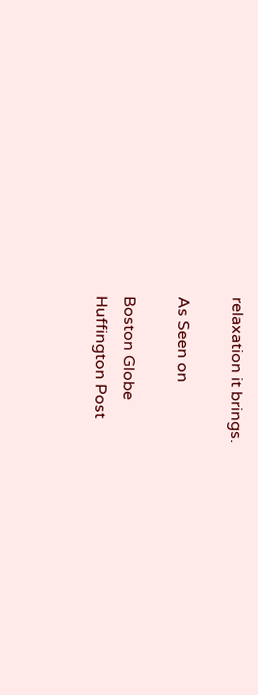relaxation it brings.

As Seen on

Boston Globe
Huffington Post